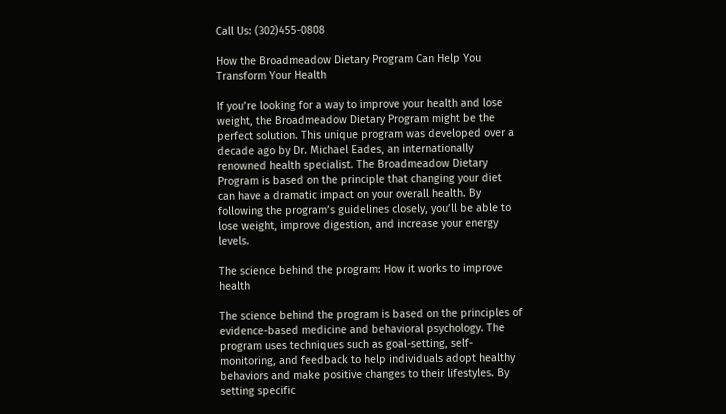Call Us: (302)455-0808

How the Broadmeadow Dietary Program Can Help You Transform Your Health

If you’re looking for a way to improve your health and lose weight, the Broadmeadow Dietary Program might be the perfect solution. This unique program was developed over a decade ago by Dr. Michael Eades, an internationally renowned health specialist. The Broadmeadow Dietary Program is based on the principle that changing your diet can have a dramatic impact on your overall health. By following the program’s guidelines closely, you’ll be able to lose weight, improve digestion, and increase your energy levels.

The science behind the program: How it works to improve health

The science behind the program is based on the principles of evidence-based medicine and behavioral psychology. The program uses techniques such as goal-setting, self-monitoring, and feedback to help individuals adopt healthy behaviors and make positive changes to their lifestyles. By setting specific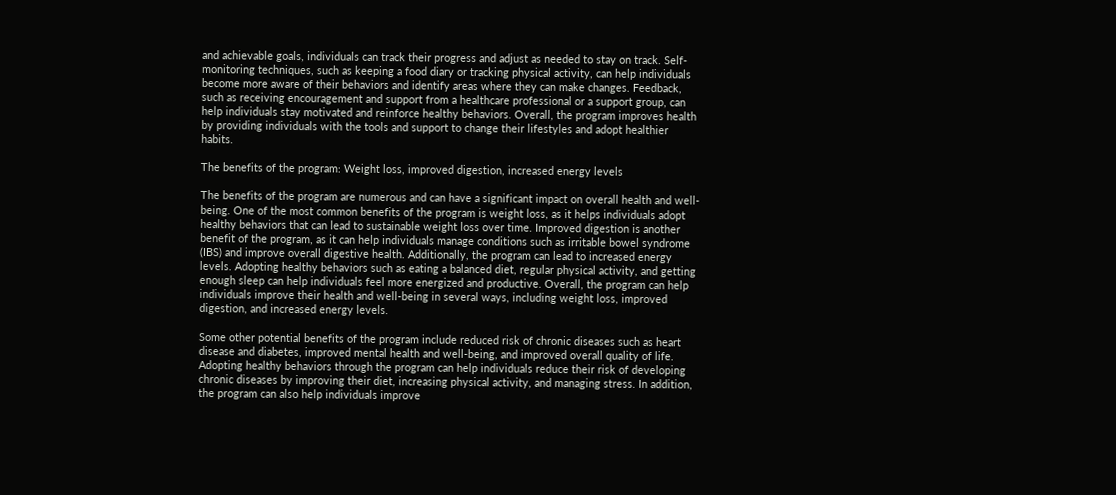and achievable goals, individuals can track their progress and adjust as needed to stay on track. Self-monitoring techniques, such as keeping a food diary or tracking physical activity, can help individuals become more aware of their behaviors and identify areas where they can make changes. Feedback, such as receiving encouragement and support from a healthcare professional or a support group, can help individuals stay motivated and reinforce healthy behaviors. Overall, the program improves health by providing individuals with the tools and support to change their lifestyles and adopt healthier habits.

The benefits of the program: Weight loss, improved digestion, increased energy levels

The benefits of the program are numerous and can have a significant impact on overall health and well-being. One of the most common benefits of the program is weight loss, as it helps individuals adopt healthy behaviors that can lead to sustainable weight loss over time. Improved digestion is another benefit of the program, as it can help individuals manage conditions such as irritable bowel syndrome (IBS) and improve overall digestive health. Additionally, the program can lead to increased energy levels. Adopting healthy behaviors such as eating a balanced diet, regular physical activity, and getting enough sleep can help individuals feel more energized and productive. Overall, the program can help individuals improve their health and well-being in several ways, including weight loss, improved digestion, and increased energy levels.

Some other potential benefits of the program include reduced risk of chronic diseases such as heart disease and diabetes, improved mental health and well-being, and improved overall quality of life. Adopting healthy behaviors through the program can help individuals reduce their risk of developing chronic diseases by improving their diet, increasing physical activity, and managing stress. In addition, the program can also help individuals improve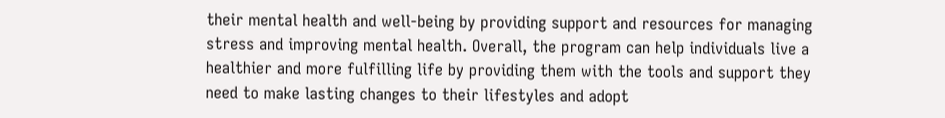their mental health and well-being by providing support and resources for managing stress and improving mental health. Overall, the program can help individuals live a healthier and more fulfilling life by providing them with the tools and support they need to make lasting changes to their lifestyles and adopt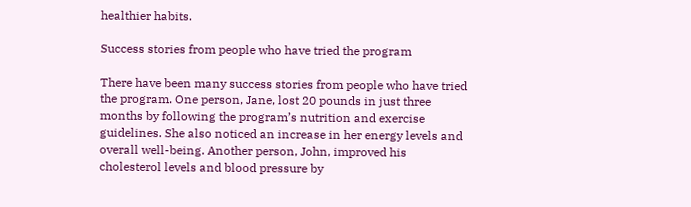healthier habits.

Success stories from people who have tried the program

There have been many success stories from people who have tried the program. One person, Jane, lost 20 pounds in just three months by following the program’s nutrition and exercise guidelines. She also noticed an increase in her energy levels and overall well-being. Another person, John, improved his cholesterol levels and blood pressure by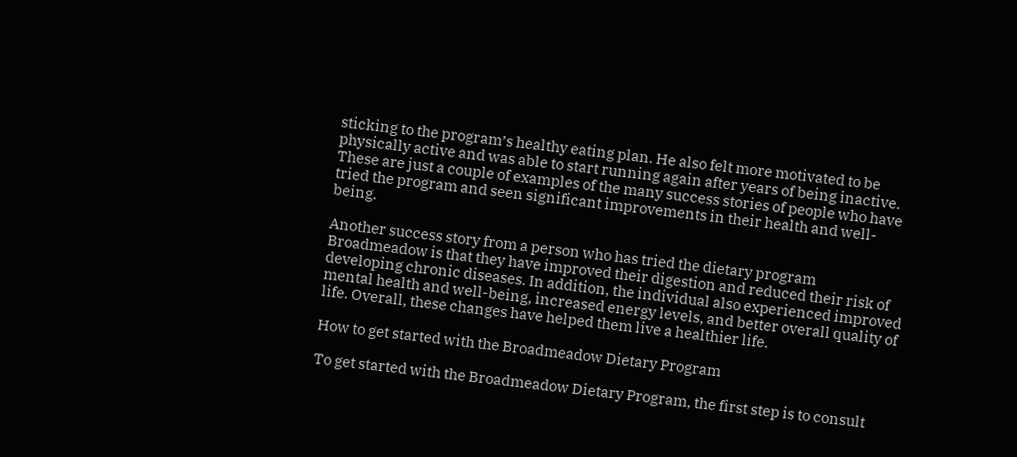sticking to the program’s healthy eating plan. He also felt more motivated to be physically active and was able to start running again after years of being inactive. These are just a couple of examples of the many success stories of people who have tried the program and seen significant improvements in their health and well-being.

Another success story from a person who has tried the dietary program Broadmeadow is that they have improved their digestion and reduced their risk of developing chronic diseases. In addition, the individual also experienced improved mental health and well-being, increased energy levels, and better overall quality of life. Overall, these changes have helped them live a healthier life.

How to get started with the Broadmeadow Dietary Program

To get started with the Broadmeadow Dietary Program, the first step is to consult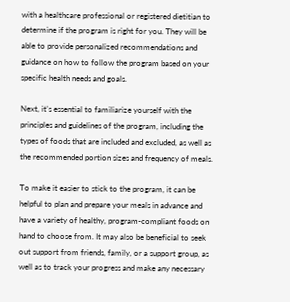with a healthcare professional or registered dietitian to determine if the program is right for you. They will be able to provide personalized recommendations and guidance on how to follow the program based on your specific health needs and goals.

Next, it’s essential to familiarize yourself with the principles and guidelines of the program, including the types of foods that are included and excluded, as well as the recommended portion sizes and frequency of meals.

To make it easier to stick to the program, it can be helpful to plan and prepare your meals in advance and have a variety of healthy, program-compliant foods on hand to choose from. It may also be beneficial to seek out support from friends, family, or a support group, as well as to track your progress and make any necessary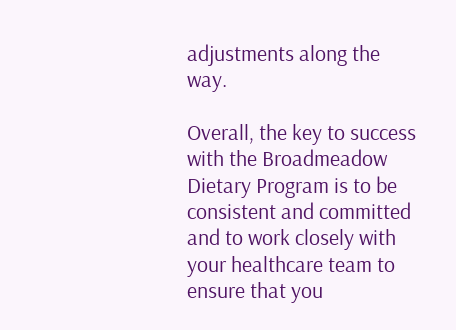adjustments along the way.

Overall, the key to success with the Broadmeadow Dietary Program is to be consistent and committed and to work closely with your healthcare team to ensure that you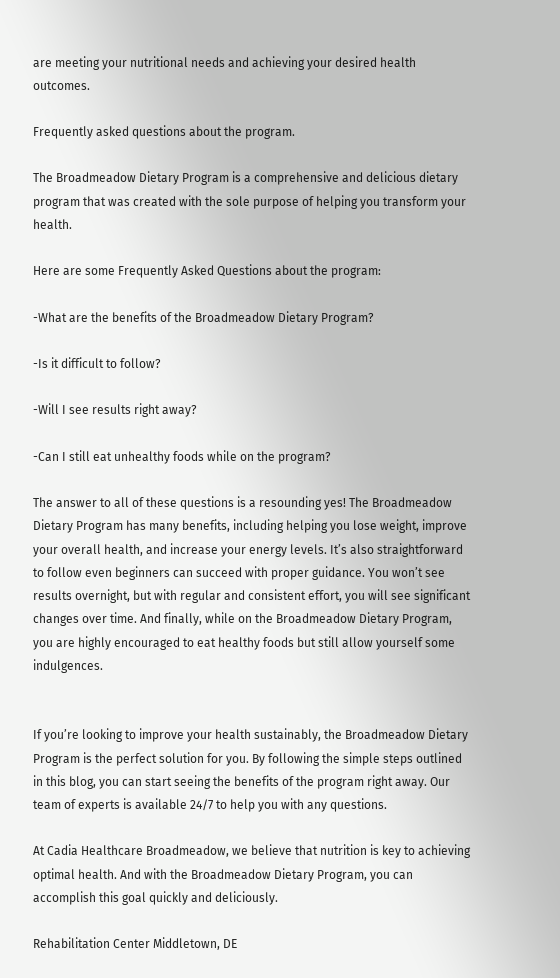are meeting your nutritional needs and achieving your desired health outcomes.

Frequently asked questions about the program.

The Broadmeadow Dietary Program is a comprehensive and delicious dietary program that was created with the sole purpose of helping you transform your health.

Here are some Frequently Asked Questions about the program:

-What are the benefits of the Broadmeadow Dietary Program?

-Is it difficult to follow?

-Will I see results right away?

-Can I still eat unhealthy foods while on the program?

The answer to all of these questions is a resounding yes! The Broadmeadow Dietary Program has many benefits, including helping you lose weight, improve your overall health, and increase your energy levels. It’s also straightforward to follow even beginners can succeed with proper guidance. You won’t see results overnight, but with regular and consistent effort, you will see significant changes over time. And finally, while on the Broadmeadow Dietary Program, you are highly encouraged to eat healthy foods but still allow yourself some indulgences.


If you’re looking to improve your health sustainably, the Broadmeadow Dietary Program is the perfect solution for you. By following the simple steps outlined in this blog, you can start seeing the benefits of the program right away. Our team of experts is available 24/7 to help you with any questions.

At Cadia Healthcare Broadmeadow, we believe that nutrition is key to achieving optimal health. And with the Broadmeadow Dietary Program, you can accomplish this goal quickly and deliciously.

Rehabilitation Center Middletown, DE